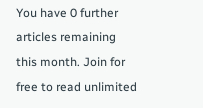You have 0 further articles remaining this month. Join for free to read unlimited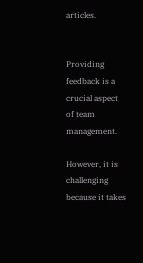articles.


Providing feedback is a crucial aspect of team management.

However, it is challenging because it takes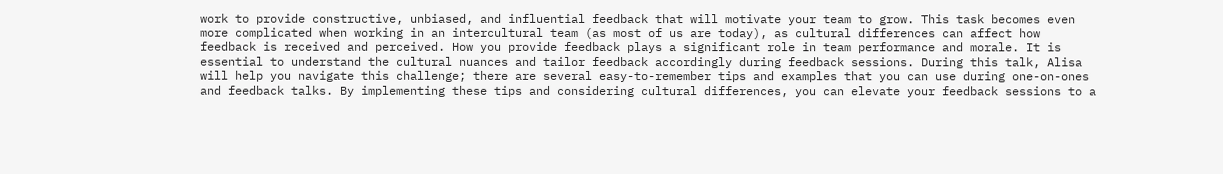work to provide constructive, unbiased, and influential feedback that will motivate your team to grow. This task becomes even more complicated when working in an intercultural team (as most of us are today), as cultural differences can affect how feedback is received and perceived. How you provide feedback plays a significant role in team performance and morale. It is essential to understand the cultural nuances and tailor feedback accordingly during feedback sessions. During this talk, Alisa will help you navigate this challenge; there are several easy-to-remember tips and examples that you can use during one-on-ones and feedback talks. By implementing these tips and considering cultural differences, you can elevate your feedback sessions to a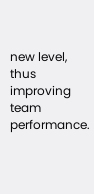new level, thus improving team performance.